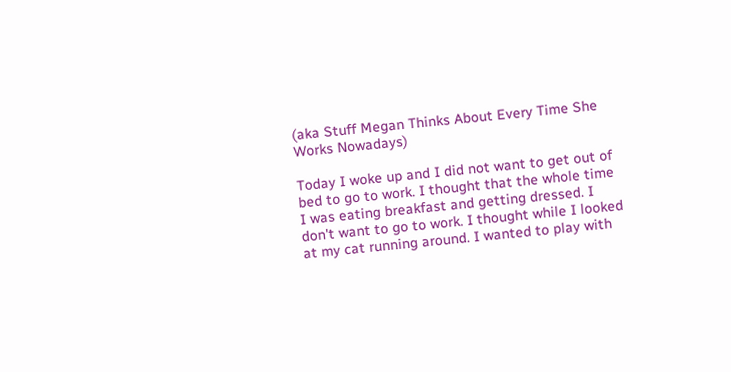(aka Stuff Megan Thinks About Every Time She Works Nowadays)

Today I woke up and I did not want to get out of bed to go to work. I thought that the whole time I was eating breakfast and getting dressed. I don't want to go to work. I thought while I looked at my cat running around. I wanted to play with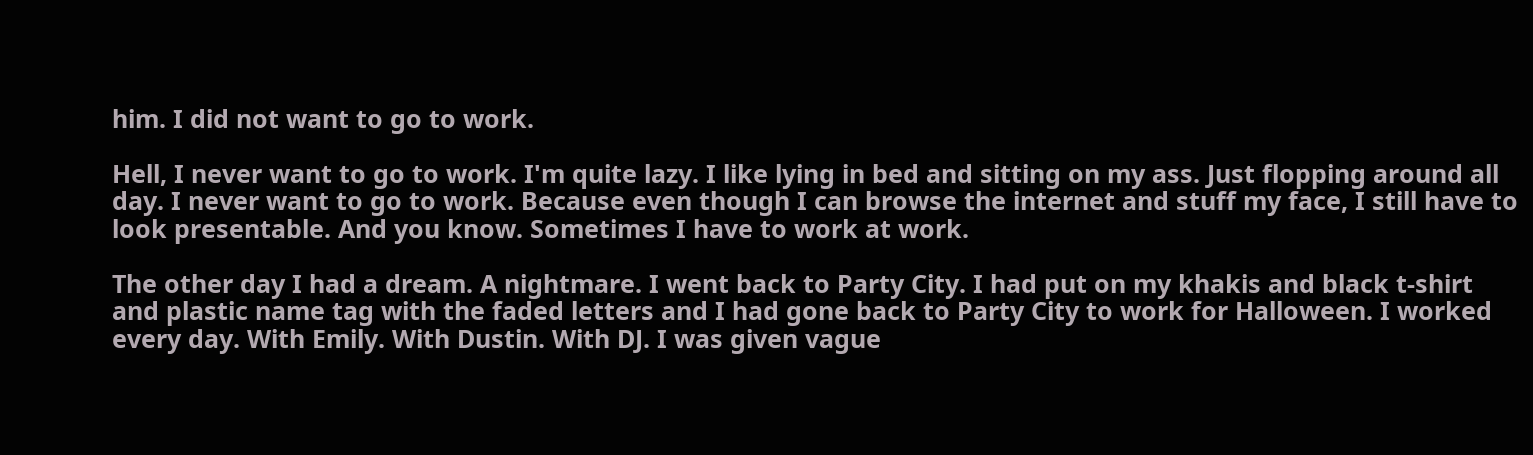him. I did not want to go to work.

Hell, I never want to go to work. I'm quite lazy. I like lying in bed and sitting on my ass. Just flopping around all day. I never want to go to work. Because even though I can browse the internet and stuff my face, I still have to look presentable. And you know. Sometimes I have to work at work.

The other day I had a dream. A nightmare. I went back to Party City. I had put on my khakis and black t-shirt and plastic name tag with the faded letters and I had gone back to Party City to work for Halloween. I worked every day. With Emily. With Dustin. With DJ. I was given vague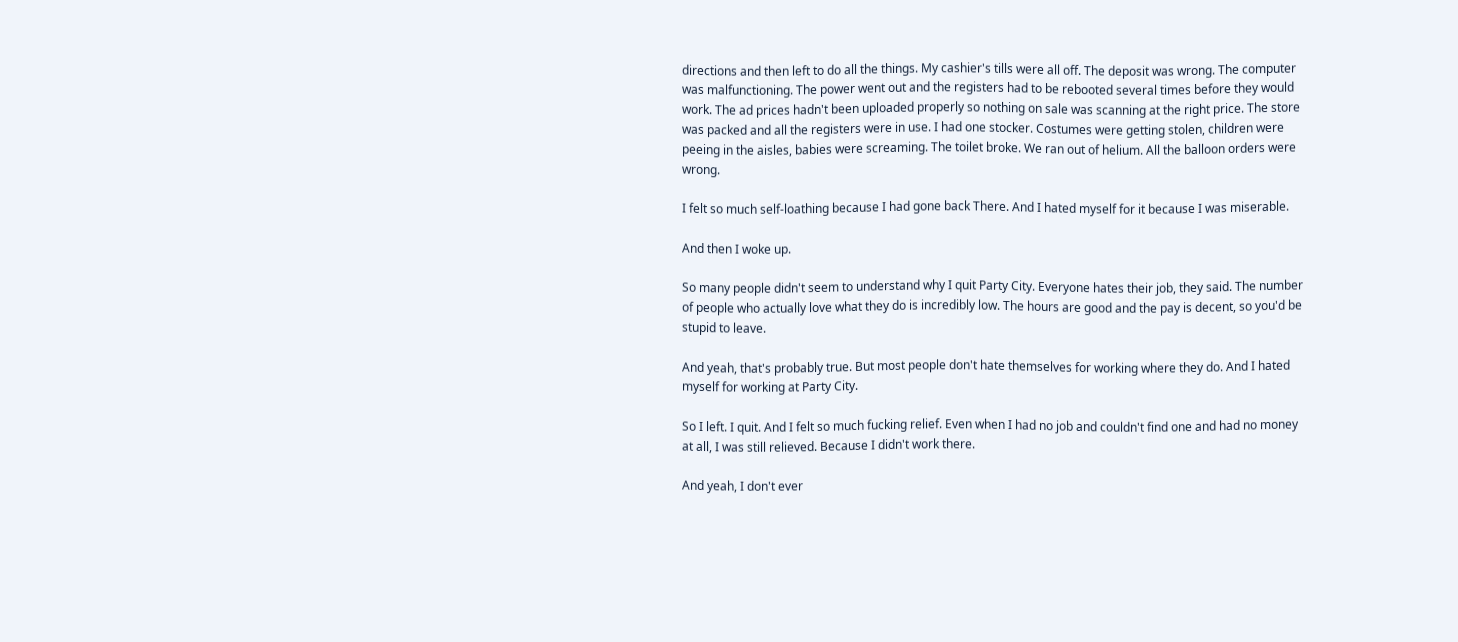directions and then left to do all the things. My cashier's tills were all off. The deposit was wrong. The computer was malfunctioning. The power went out and the registers had to be rebooted several times before they would work. The ad prices hadn't been uploaded properly so nothing on sale was scanning at the right price. The store was packed and all the registers were in use. I had one stocker. Costumes were getting stolen, children were peeing in the aisles, babies were screaming. The toilet broke. We ran out of helium. All the balloon orders were wrong.

I felt so much self-loathing because I had gone back There. And I hated myself for it because I was miserable.

And then I woke up.

So many people didn't seem to understand why I quit Party City. Everyone hates their job, they said. The number of people who actually love what they do is incredibly low. The hours are good and the pay is decent, so you'd be stupid to leave.

And yeah, that's probably true. But most people don't hate themselves for working where they do. And I hated myself for working at Party City.

So I left. I quit. And I felt so much fucking relief. Even when I had no job and couldn't find one and had no money at all, I was still relieved. Because I didn't work there.

And yeah, I don't ever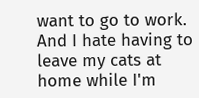want to go to work. And I hate having to leave my cats at home while I'm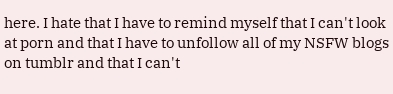here. I hate that I have to remind myself that I can't look at porn and that I have to unfollow all of my NSFW blogs on tumblr and that I can't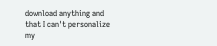download anything and that I can't personalize my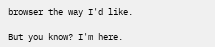browser the way I'd like.

But you know? I'm here.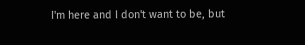I'm here and I don't want to be, but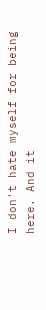I don't hate myself for being here. And it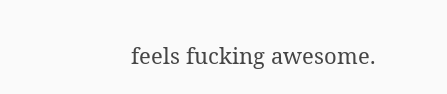feels fucking awesome.